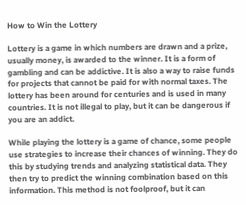How to Win the Lottery

Lottery is a game in which numbers are drawn and a prize, usually money, is awarded to the winner. It is a form of gambling and can be addictive. It is also a way to raise funds for projects that cannot be paid for with normal taxes. The lottery has been around for centuries and is used in many countries. It is not illegal to play, but it can be dangerous if you are an addict.

While playing the lottery is a game of chance, some people use strategies to increase their chances of winning. They do this by studying trends and analyzing statistical data. They then try to predict the winning combination based on this information. This method is not foolproof, but it can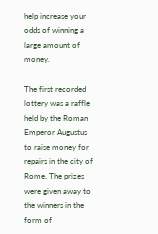help increase your odds of winning a large amount of money.

The first recorded lottery was a raffle held by the Roman Emperor Augustus to raise money for repairs in the city of Rome. The prizes were given away to the winners in the form of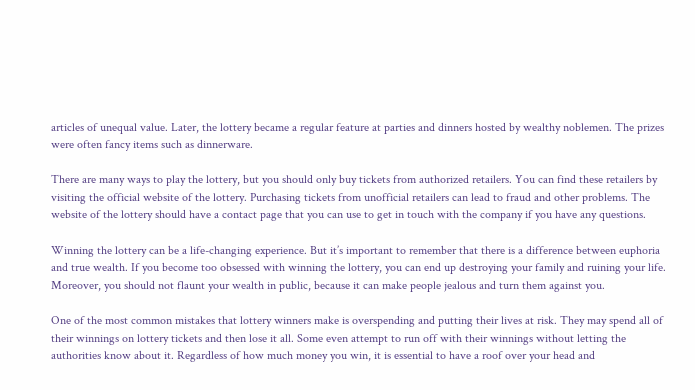articles of unequal value. Later, the lottery became a regular feature at parties and dinners hosted by wealthy noblemen. The prizes were often fancy items such as dinnerware.

There are many ways to play the lottery, but you should only buy tickets from authorized retailers. You can find these retailers by visiting the official website of the lottery. Purchasing tickets from unofficial retailers can lead to fraud and other problems. The website of the lottery should have a contact page that you can use to get in touch with the company if you have any questions.

Winning the lottery can be a life-changing experience. But it’s important to remember that there is a difference between euphoria and true wealth. If you become too obsessed with winning the lottery, you can end up destroying your family and ruining your life. Moreover, you should not flaunt your wealth in public, because it can make people jealous and turn them against you.

One of the most common mistakes that lottery winners make is overspending and putting their lives at risk. They may spend all of their winnings on lottery tickets and then lose it all. Some even attempt to run off with their winnings without letting the authorities know about it. Regardless of how much money you win, it is essential to have a roof over your head and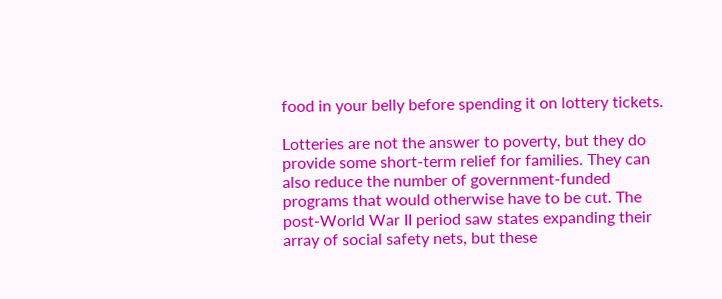food in your belly before spending it on lottery tickets.

Lotteries are not the answer to poverty, but they do provide some short-term relief for families. They can also reduce the number of government-funded programs that would otherwise have to be cut. The post-World War II period saw states expanding their array of social safety nets, but these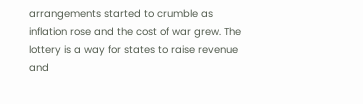arrangements started to crumble as inflation rose and the cost of war grew. The lottery is a way for states to raise revenue and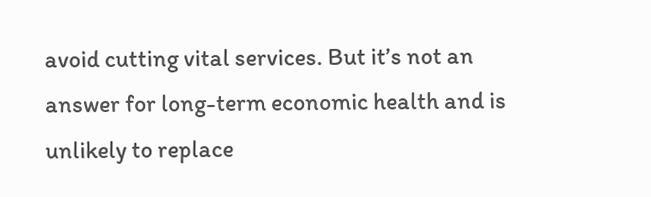avoid cutting vital services. But it’s not an answer for long-term economic health and is unlikely to replace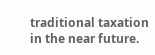traditional taxation in the near future.